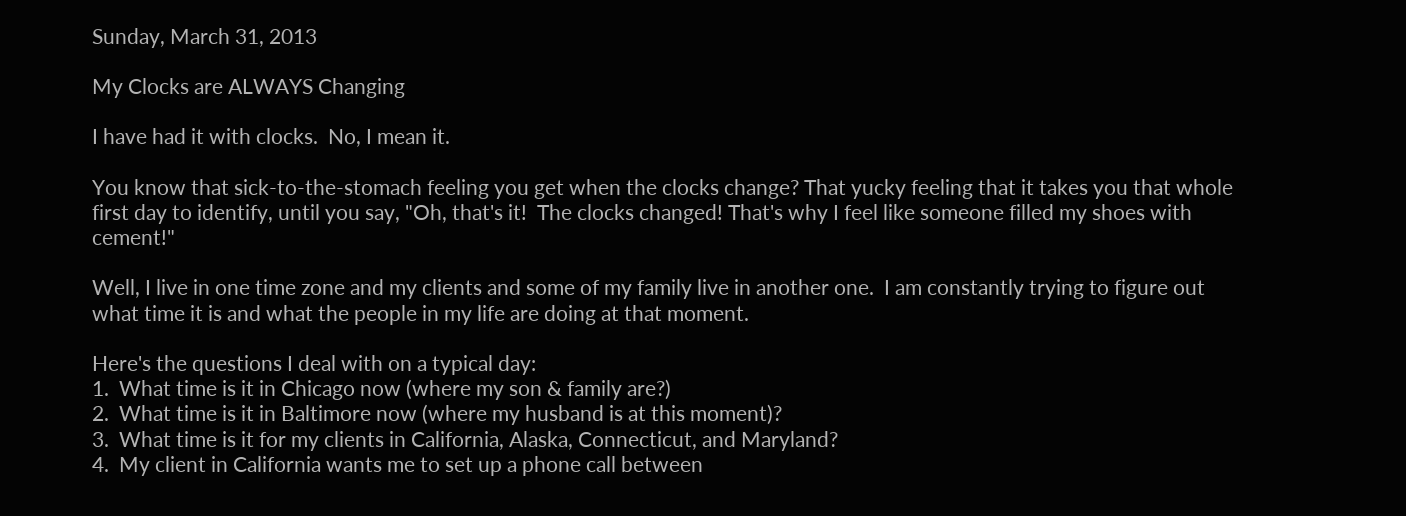Sunday, March 31, 2013

My Clocks are ALWAYS Changing

I have had it with clocks.  No, I mean it.

You know that sick-to-the-stomach feeling you get when the clocks change? That yucky feeling that it takes you that whole first day to identify, until you say, "Oh, that's it!  The clocks changed! That's why I feel like someone filled my shoes with cement!"

Well, I live in one time zone and my clients and some of my family live in another one.  I am constantly trying to figure out what time it is and what the people in my life are doing at that moment.

Here's the questions I deal with on a typical day:
1.  What time is it in Chicago now (where my son & family are?)
2.  What time is it in Baltimore now (where my husband is at this moment)?
3.  What time is it for my clients in California, Alaska, Connecticut, and Maryland?
4.  My client in California wants me to set up a phone call between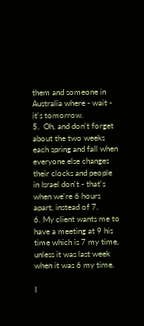them and someone in Australia where - wait - it's tomorrow.
5.  Oh, and don't forget about the two weeks each spring and fall when everyone else changes their clocks and people in Israel don't - that's when we're 6 hours apart, instead of 7.
6. My client wants me to have a meeting at 9 his time which is 7 my time, unless it was last week when it was 6 my time.

I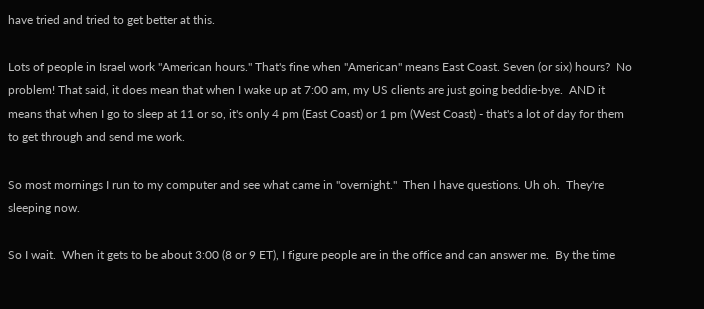have tried and tried to get better at this.

Lots of people in Israel work "American hours." That's fine when "American" means East Coast. Seven (or six) hours?  No problem! That said, it does mean that when I wake up at 7:00 am, my US clients are just going beddie-bye.  AND it means that when I go to sleep at 11 or so, it's only 4 pm (East Coast) or 1 pm (West Coast) - that's a lot of day for them to get through and send me work.

So most mornings I run to my computer and see what came in "overnight."  Then I have questions. Uh oh.  They're sleeping now.

So I wait.  When it gets to be about 3:00 (8 or 9 ET), I figure people are in the office and can answer me.  By the time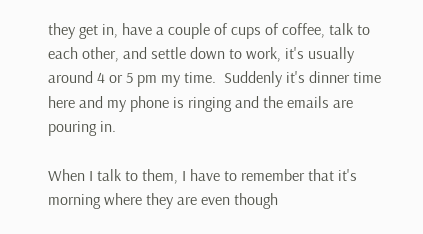they get in, have a couple of cups of coffee, talk to each other, and settle down to work, it's usually around 4 or 5 pm my time.  Suddenly it's dinner time here and my phone is ringing and the emails are pouring in.

When I talk to them, I have to remember that it's morning where they are even though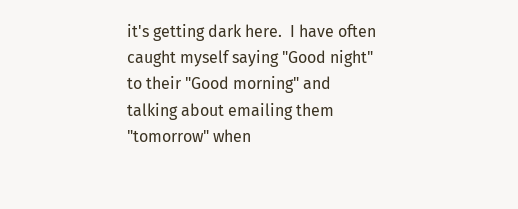it's getting dark here.  I have often caught myself saying "Good night" to their "Good morning" and talking about emailing them "tomorrow" when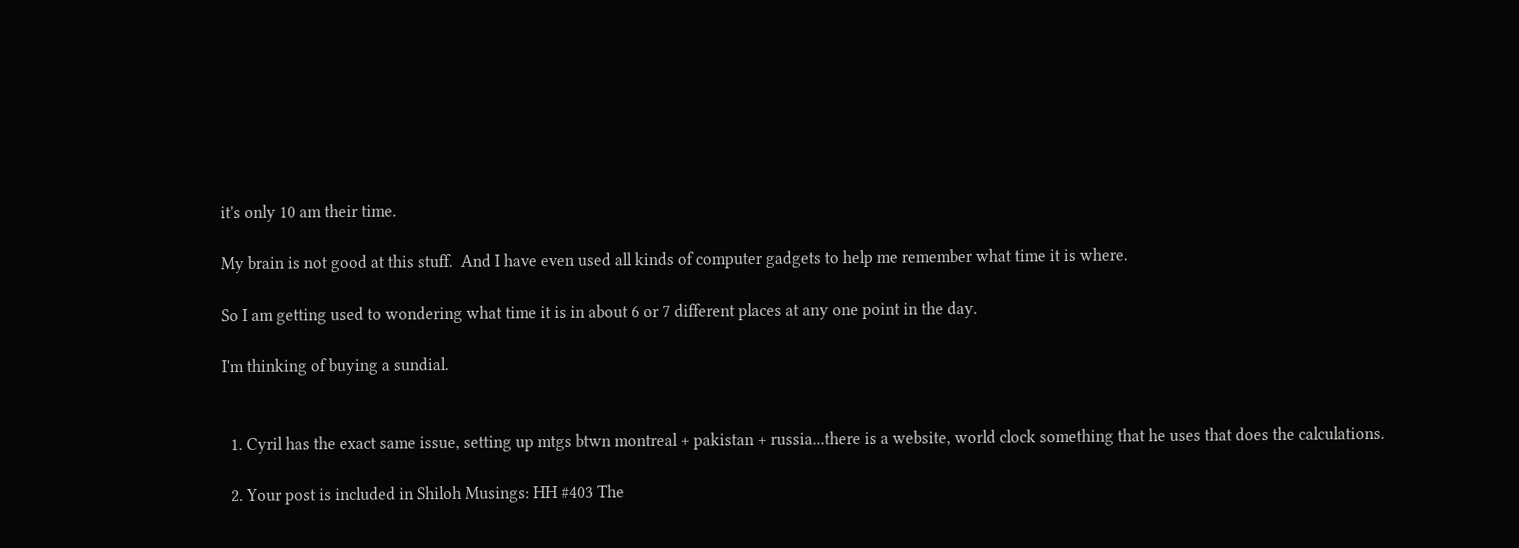it's only 10 am their time.

My brain is not good at this stuff.  And I have even used all kinds of computer gadgets to help me remember what time it is where.

So I am getting used to wondering what time it is in about 6 or 7 different places at any one point in the day.

I'm thinking of buying a sundial.


  1. Cyril has the exact same issue, setting up mtgs btwn montreal + pakistan + russia...there is a website, world clock something that he uses that does the calculations.

  2. Your post is included in Shiloh Musings: HH #403 The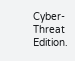Cyber-Threat Edition.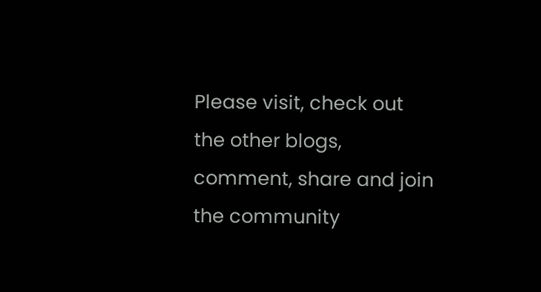Please visit, check out the other blogs, comment, share and join the community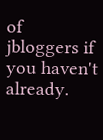of jbloggers if you haven't already.